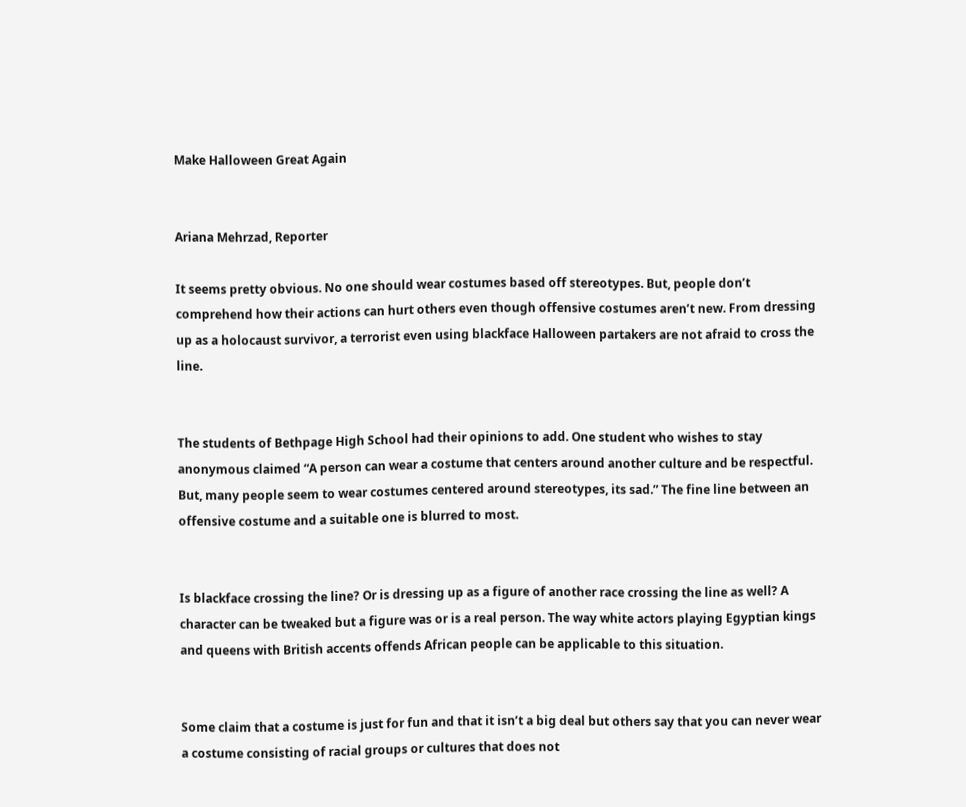Make Halloween Great Again


Ariana Mehrzad, Reporter

It seems pretty obvious. No one should wear costumes based off stereotypes. But, people don’t comprehend how their actions can hurt others even though offensive costumes aren’t new. From dressing up as a holocaust survivor, a terrorist even using blackface Halloween partakers are not afraid to cross the line.


The students of Bethpage High School had their opinions to add. One student who wishes to stay anonymous claimed “A person can wear a costume that centers around another culture and be respectful. But, many people seem to wear costumes centered around stereotypes, its sad.” The fine line between an offensive costume and a suitable one is blurred to most.


Is blackface crossing the line? Or is dressing up as a figure of another race crossing the line as well? A character can be tweaked but a figure was or is a real person. The way white actors playing Egyptian kings and queens with British accents offends African people can be applicable to this situation.


Some claim that a costume is just for fun and that it isn’t a big deal but others say that you can never wear a costume consisting of racial groups or cultures that does not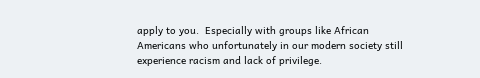apply to you.  Especially with groups like African Americans who unfortunately in our modern society still experience racism and lack of privilege.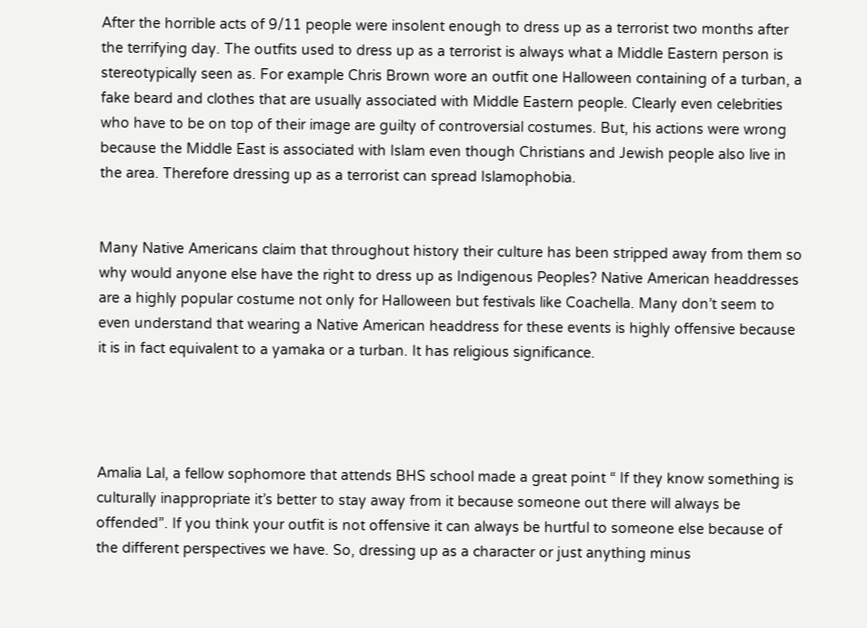After the horrible acts of 9/11 people were insolent enough to dress up as a terrorist two months after the terrifying day. The outfits used to dress up as a terrorist is always what a Middle Eastern person is stereotypically seen as. For example Chris Brown wore an outfit one Halloween containing of a turban, a fake beard and clothes that are usually associated with Middle Eastern people. Clearly even celebrities who have to be on top of their image are guilty of controversial costumes. But, his actions were wrong because the Middle East is associated with Islam even though Christians and Jewish people also live in the area. Therefore dressing up as a terrorist can spread Islamophobia.


Many Native Americans claim that throughout history their culture has been stripped away from them so why would anyone else have the right to dress up as Indigenous Peoples? Native American headdresses are a highly popular costume not only for Halloween but festivals like Coachella. Many don’t seem to even understand that wearing a Native American headdress for these events is highly offensive because it is in fact equivalent to a yamaka or a turban. It has religious significance.




Amalia Lal, a fellow sophomore that attends BHS school made a great point “ If they know something is culturally inappropriate it’s better to stay away from it because someone out there will always be offended”. If you think your outfit is not offensive it can always be hurtful to someone else because of the different perspectives we have. So, dressing up as a character or just anything minus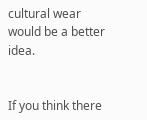cultural wear would be a better idea.


If you think there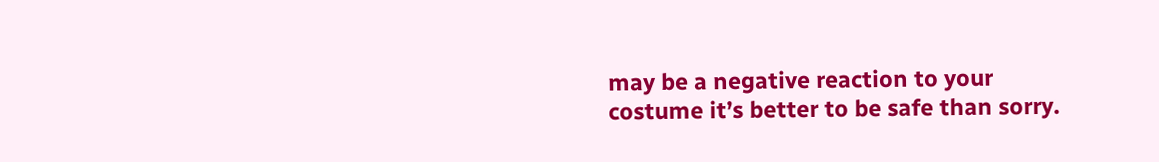may be a negative reaction to your costume it’s better to be safe than sorry.